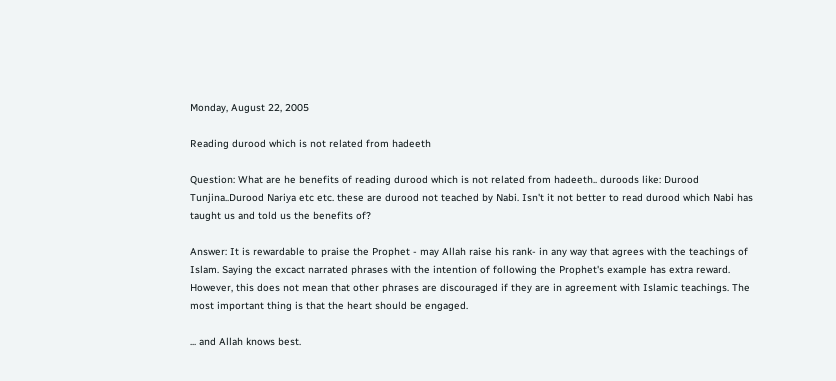Monday, August 22, 2005

Reading durood which is not related from hadeeth

Question: What are he benefits of reading durood which is not related from hadeeth.. duroods like: Durood Tunjina..Durood Nariya etc etc. these are durood not teached by Nabi. Isn't it not better to read durood which Nabi has taught us and told us the benefits of?

Answer: It is rewardable to praise the Prophet - may Allah raise his rank- in any way that agrees with the teachings of Islam. Saying the excact narrated phrases with the intention of following the Prophet's example has extra reward. However, this does not mean that other phrases are discouraged if they are in agreement with Islamic teachings. The most important thing is that the heart should be engaged.

... and Allah knows best.